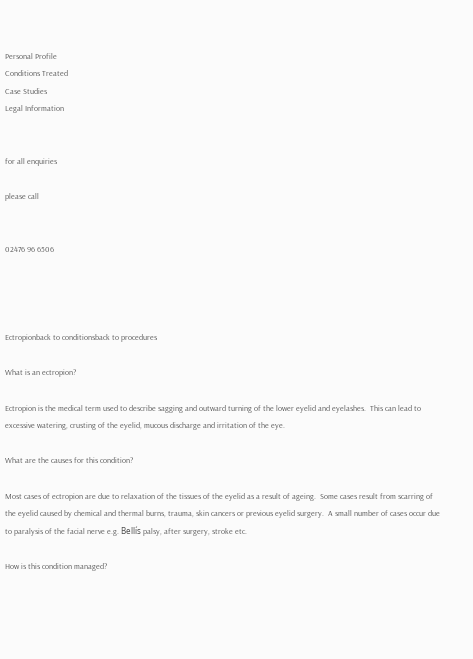Personal Profile
Conditions Treated
Case Studies
Legal Information


for all enquiries

please call


02476 96 6506




Ectropionback to conditionsback to procedures

What is an ectropion?

Ectropion is the medical term used to describe sagging and outward turning of the lower eyelid and eyelashes.  This can lead to excessive watering, crusting of the eyelid, mucous discharge and irritation of the eye.

What are the causes for this condition?

Most cases of ectropion are due to relaxation of the tissues of the eyelid as a result of ageing.  Some cases result from scarring of the eyelid caused by chemical and thermal burns, trauma, skin cancers or previous eyelid surgery.  A small number of cases occur due to paralysis of the facial nerve e.g. Bellís palsy, after surgery, stroke etc.

How is this condition managed?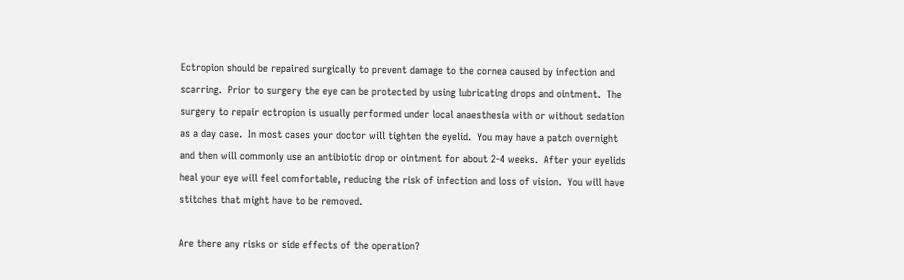Ectropion should be repaired surgically to prevent damage to the cornea caused by infection and scarring.  Prior to surgery the eye can be protected by using lubricating drops and ointment.  The surgery to repair ectropion is usually performed under local anaesthesia with or without sedation as a day case.  In most cases your doctor will tighten the eyelid.  You may have a patch overnight and then will commonly use an antibiotic drop or ointment for about 2-4 weeks.  After your eyelids heal your eye will feel comfortable, reducing the risk of infection and loss of vision.  You will have stitches that might have to be removed.

Are there any risks or side effects of the operation?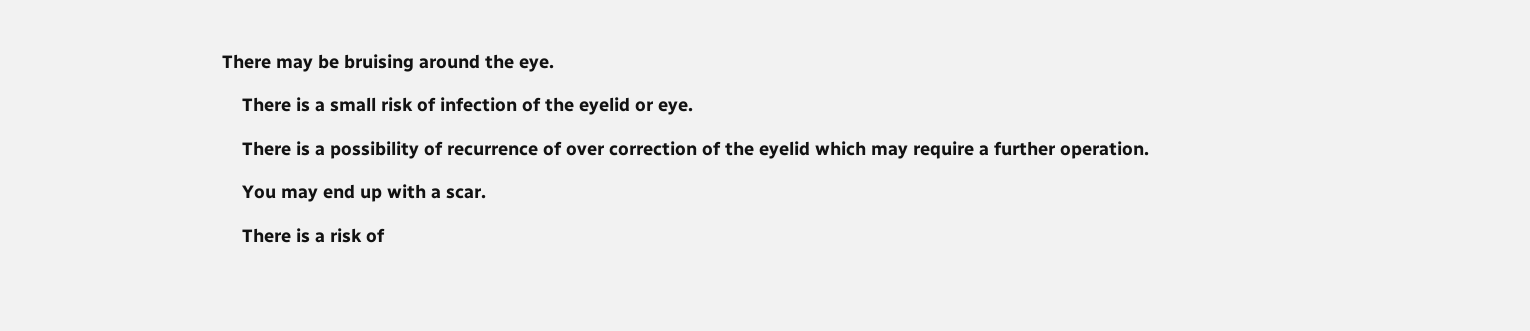There may be bruising around the eye.

    There is a small risk of infection of the eyelid or eye.

    There is a possibility of recurrence of over correction of the eyelid which may require a further operation.

    You may end up with a scar.

    There is a risk of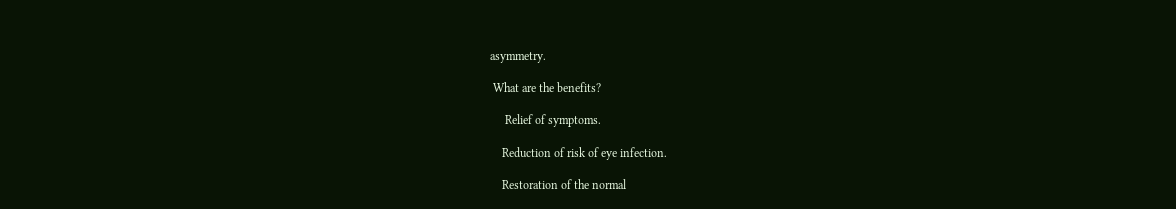asymmetry.

 What are the benefits?

     Relief of symptoms.

    Reduction of risk of eye infection.

    Restoration of the normal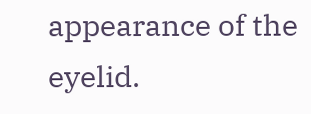appearance of the eyelid.